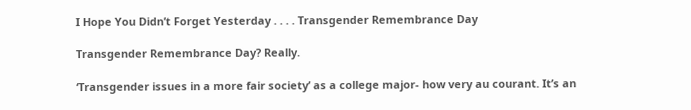I Hope You Didn’t Forget Yesterday . . . . Transgender Remembrance Day

Transgender Remembrance Day? Really.

‘Transgender issues in a more fair society’ as a college major- how very au courant. It’s an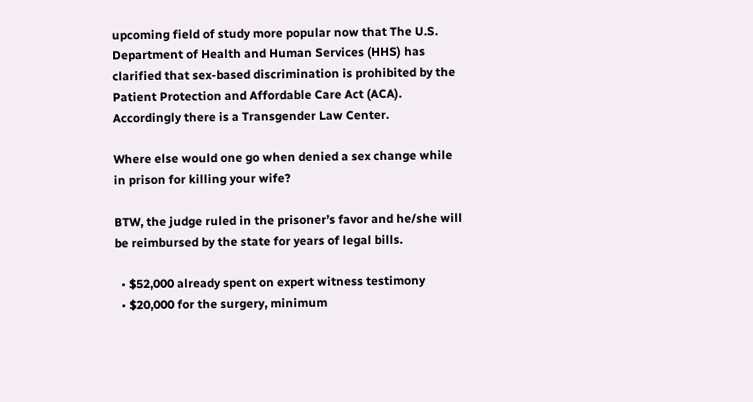upcoming field of study more popular now that The U.S. Department of Health and Human Services (HHS) has clarified that sex-based discrimination is prohibited by the Patient Protection and Affordable Care Act (ACA). Accordingly there is a Transgender Law Center.

Where else would one go when denied a sex change while in prison for killing your wife?

BTW, the judge ruled in the prisoner’s favor and he/she will be reimbursed by the state for years of legal bills.

  • $52,000 already spent on expert witness testimony
  • $20,000 for the surgery, minimum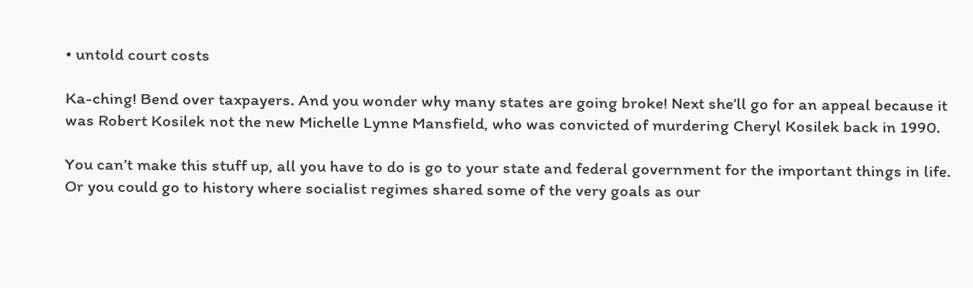• untold court costs

Ka-ching! Bend over taxpayers. And you wonder why many states are going broke! Next she’ll go for an appeal because it was Robert Kosilek not the new Michelle Lynne Mansfield, who was convicted of murdering Cheryl Kosilek back in 1990.

You can’t make this stuff up, all you have to do is go to your state and federal government for the important things in life. Or you could go to history where socialist regimes shared some of the very goals as our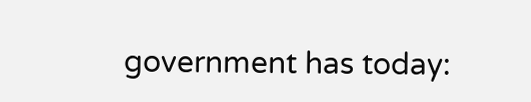government has today: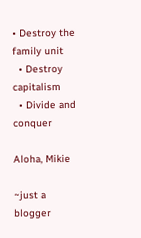• Destroy the family unit
  • Destroy capitalism
  • Divide and conquer

Aloha, Mikie

~just a blogger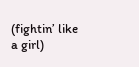(fightin’ like a girl)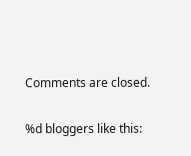Comments are closed.

%d bloggers like this: